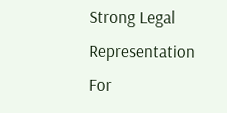Strong Legal Representation
For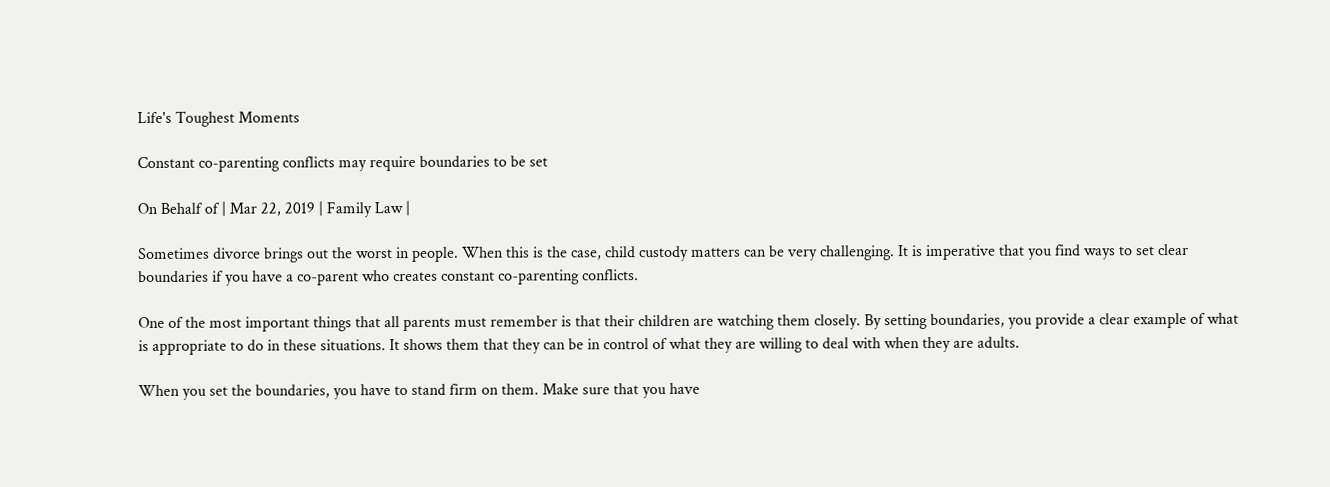Life's Toughest Moments

Constant co-parenting conflicts may require boundaries to be set

On Behalf of | Mar 22, 2019 | Family Law |

Sometimes divorce brings out the worst in people. When this is the case, child custody matters can be very challenging. It is imperative that you find ways to set clear boundaries if you have a co-parent who creates constant co-parenting conflicts.

One of the most important things that all parents must remember is that their children are watching them closely. By setting boundaries, you provide a clear example of what is appropriate to do in these situations. It shows them that they can be in control of what they are willing to deal with when they are adults.

When you set the boundaries, you have to stand firm on them. Make sure that you have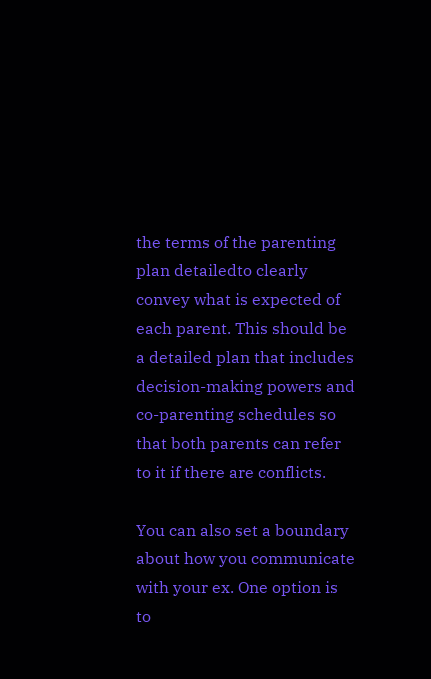the terms of the parenting plan detailedto clearly convey what is expected of each parent. This should be a detailed plan that includes decision-making powers and co-parenting schedules so that both parents can refer to it if there are conflicts.

You can also set a boundary about how you communicate with your ex. One option is to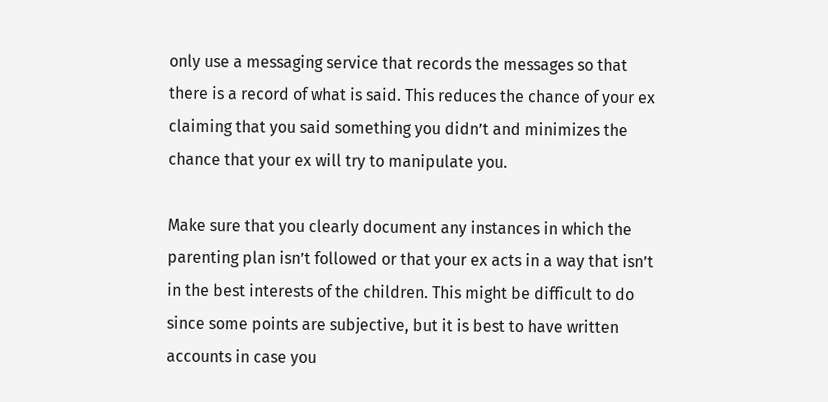only use a messaging service that records the messages so that there is a record of what is said. This reduces the chance of your ex claiming that you said something you didn’t and minimizes the chance that your ex will try to manipulate you.

Make sure that you clearly document any instances in which the parenting plan isn’t followed or that your ex acts in a way that isn’t in the best interests of the children. This might be difficult to do since some points are subjective, but it is best to have written accounts in case you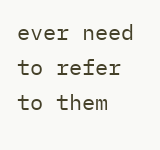ever need to refer to them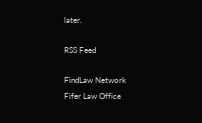later.

RSS Feed

FindLaw Network
Fifer Law Office